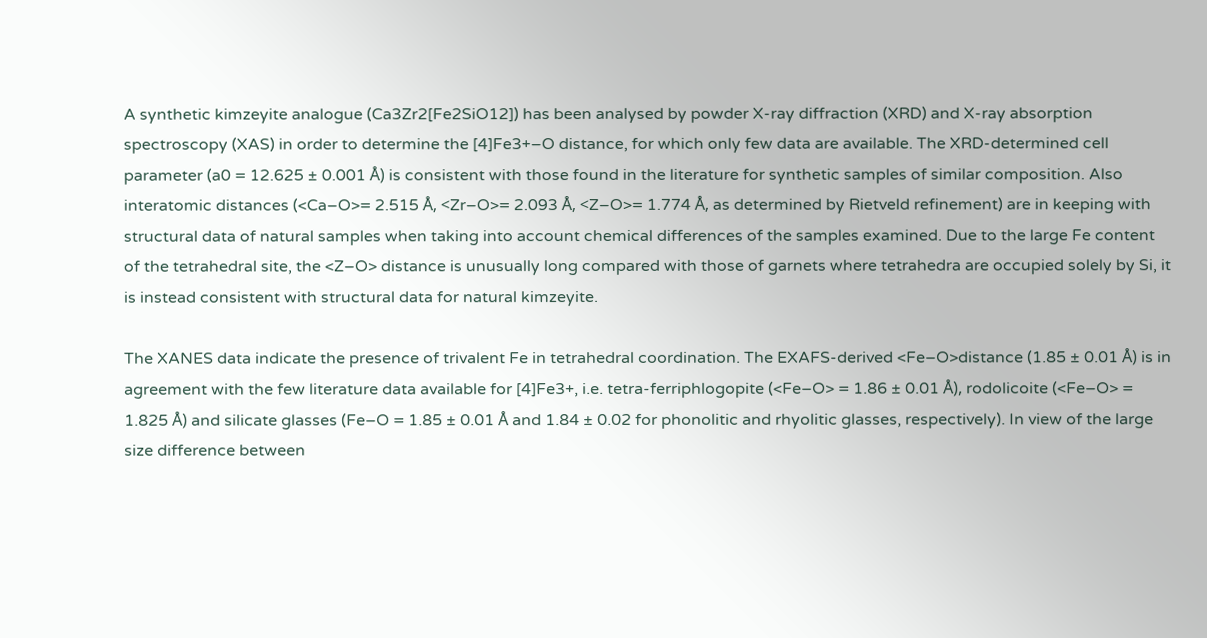A synthetic kimzeyite analogue (Ca3Zr2[Fe2SiO12]) has been analysed by powder X-ray diffraction (XRD) and X-ray absorption spectroscopy (XAS) in order to determine the [4]Fe3+–O distance, for which only few data are available. The XRD-determined cell parameter (a0 = 12.625 ± 0.001 Å) is consistent with those found in the literature for synthetic samples of similar composition. Also interatomic distances (<Ca–O>= 2.515 Å, <Zr–O>= 2.093 Å, <Z–O>= 1.774 Å, as determined by Rietveld refinement) are in keeping with structural data of natural samples when taking into account chemical differences of the samples examined. Due to the large Fe content of the tetrahedral site, the <Z–O> distance is unusually long compared with those of garnets where tetrahedra are occupied solely by Si, it is instead consistent with structural data for natural kimzeyite.

The XANES data indicate the presence of trivalent Fe in tetrahedral coordination. The EXAFS-derived <Fe–O>distance (1.85 ± 0.01 Å) is in agreement with the few literature data available for [4]Fe3+, i.e. tetra-ferriphlogopite (<Fe–O> = 1.86 ± 0.01 Å), rodolicoite (<Fe–O> = 1.825 Å) and silicate glasses (Fe–O = 1.85 ± 0.01 Å and 1.84 ± 0.02 for phonolitic and rhyolitic glasses, respectively). In view of the large size difference between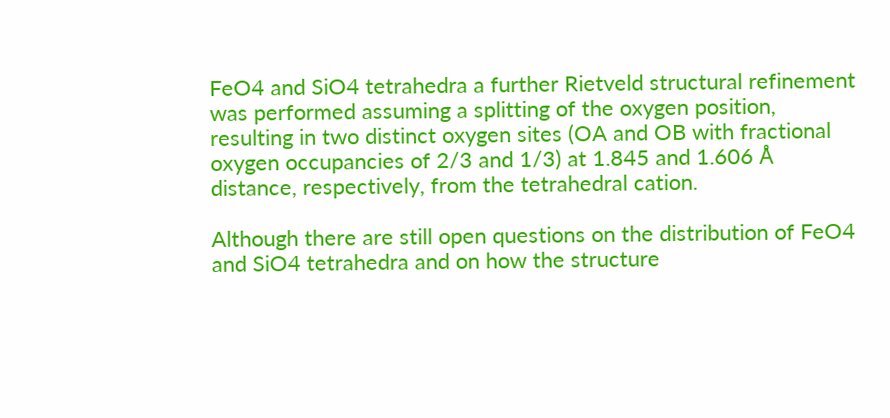FeO4 and SiO4 tetrahedra a further Rietveld structural refinement was performed assuming a splitting of the oxygen position, resulting in two distinct oxygen sites (OA and OB with fractional oxygen occupancies of 2/3 and 1/3) at 1.845 and 1.606 Å distance, respectively, from the tetrahedral cation.

Although there are still open questions on the distribution of FeO4 and SiO4 tetrahedra and on how the structure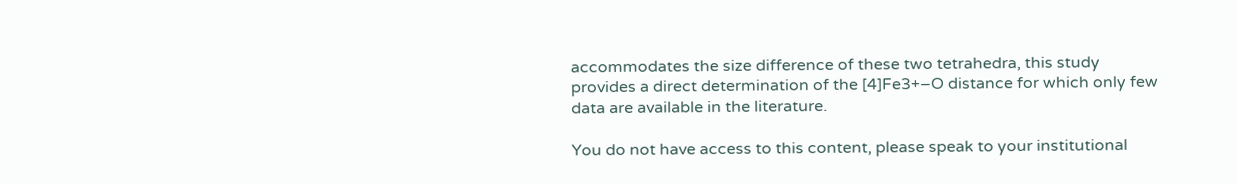accommodates the size difference of these two tetrahedra, this study provides a direct determination of the [4]Fe3+–O distance for which only few data are available in the literature.

You do not have access to this content, please speak to your institutional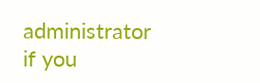administrator if you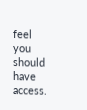feel you should have access.